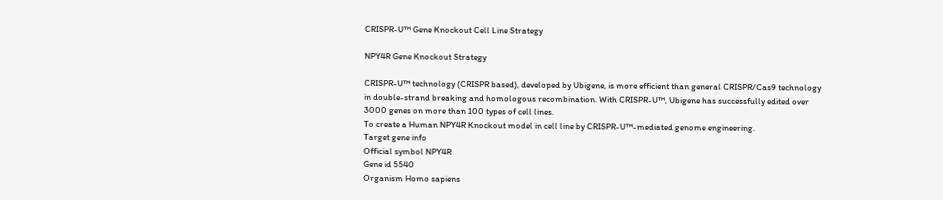CRISPR-U™ Gene Knockout Cell Line Strategy

NPY4R Gene Knockout Strategy

CRISPR-U™ technology (CRISPR based), developed by Ubigene, is more efficient than general CRISPR/Cas9 technology in double-strand breaking and homologous recombination. With CRISPR-U™, Ubigene has successfully edited over 3000 genes on more than 100 types of cell lines.
To create a Human NPY4R Knockout model in cell line by CRISPR-U™-mediated genome engineering.
Target gene info
Official symbol NPY4R
Gene id 5540
Organism Homo sapiens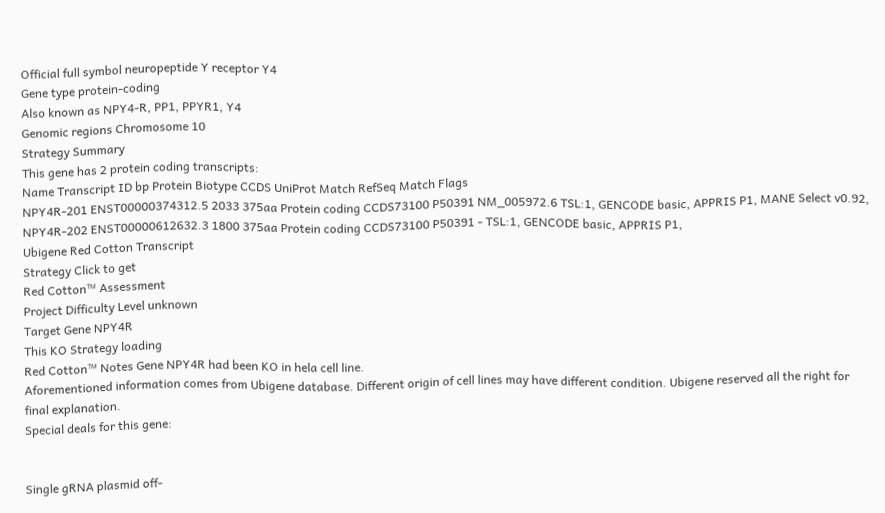Official full symbol neuropeptide Y receptor Y4
Gene type protein-coding
Also known as NPY4-R, PP1, PPYR1, Y4
Genomic regions Chromosome 10
Strategy Summary
This gene has 2 protein coding transcripts:
Name Transcript ID bp Protein Biotype CCDS UniProt Match RefSeq Match Flags
NPY4R-201 ENST00000374312.5 2033 375aa Protein coding CCDS73100 P50391 NM_005972.6 TSL:1, GENCODE basic, APPRIS P1, MANE Select v0.92,
NPY4R-202 ENST00000612632.3 1800 375aa Protein coding CCDS73100 P50391 - TSL:1, GENCODE basic, APPRIS P1,
Ubigene Red Cotton Transcript
Strategy Click to get
Red Cotton™ Assessment
Project Difficulty Level unknown
Target Gene NPY4R
This KO Strategy loading
Red Cotton™ Notes Gene NPY4R had been KO in hela cell line.
Aforementioned information comes from Ubigene database. Different origin of cell lines may have different condition. Ubigene reserved all the right for final explanation.
Special deals for this gene:


Single gRNA plasmid off-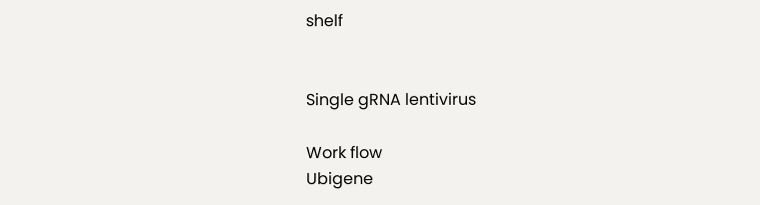shelf


Single gRNA lentivirus

Work flow
Ubigene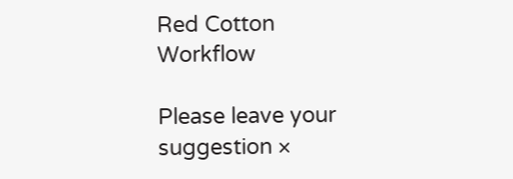Red Cotton Workflow

Please leave your suggestion ×